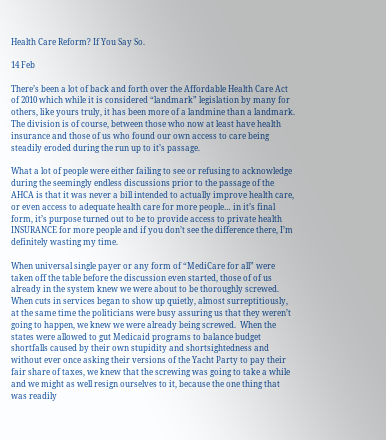Health Care Reform? If You Say So.

14 Feb

There’s been a lot of back and forth over the Affordable Health Care Act of 2010 which while it is considered “landmark” legislation by many for others, like yours truly, it has been more of a landmine than a landmark.  The division is of course, between those who now at least have health insurance and those of us who found our own access to care being steadily eroded during the run up to it’s passage.

What a lot of people were either failing to see or refusing to acknowledge during the seemingly endless discussions prior to the passage of the AHCA is that it was never a bill intended to actually improve health care, or even access to adequate health care for more people… in it’s final form, it’s purpose turned out to be to provide access to private health INSURANCE for more people and if you don’t see the difference there, I’m definitely wasting my time.

When universal single payer or any form of “MediCare for all” were taken off the table before the discussion even started, those of of us already in the system knew we were about to be thoroughly screwed.  When cuts in services began to show up quietly, almost surreptitiously, at the same time the politicians were busy assuring us that they weren’t going to happen, we knew we were already being screwed.  When the states were allowed to gut Medicaid programs to balance budget shortfalls caused by their own stupidity and shortsightedness and without ever once asking their versions of the Yacht Party to pay their fair share of taxes, we knew that the screwing was going to take a while and we might as well resign ourselves to it, because the one thing that was readily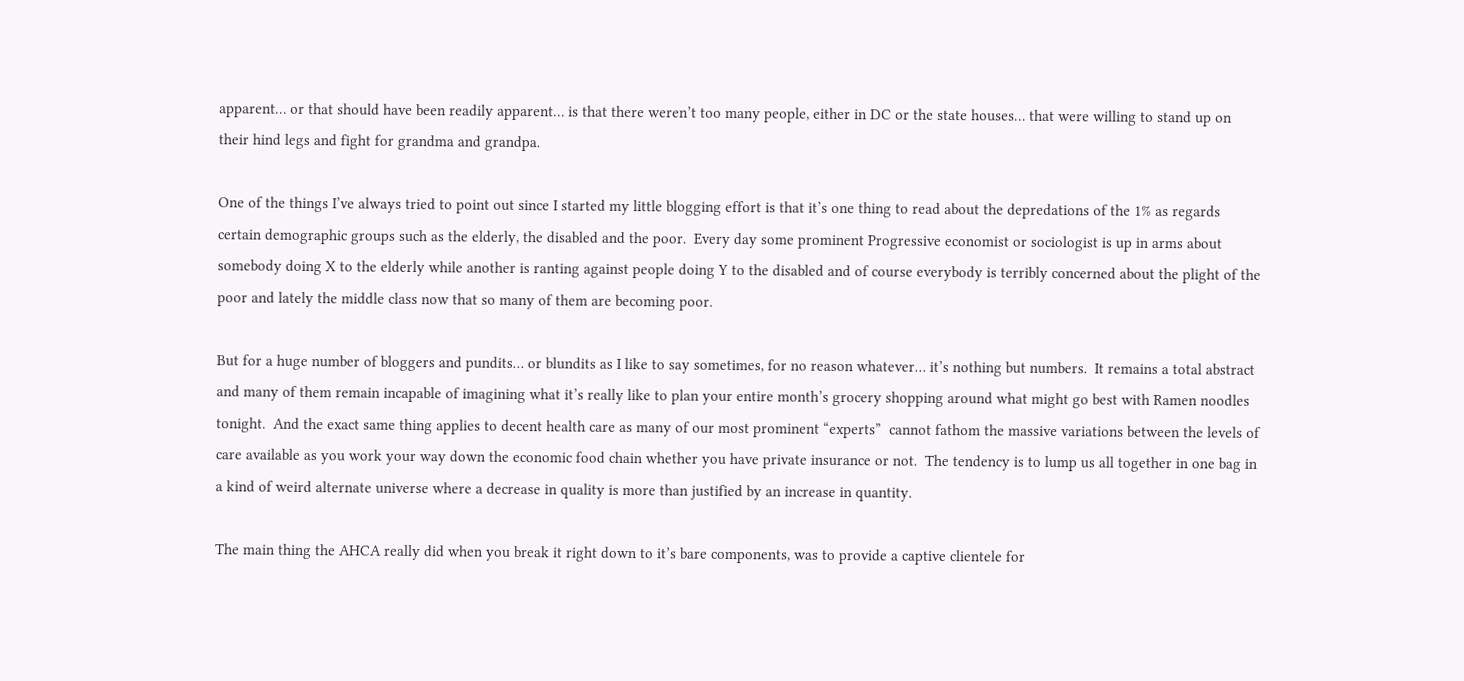apparent… or that should have been readily apparent… is that there weren’t too many people, either in DC or the state houses… that were willing to stand up on their hind legs and fight for grandma and grandpa.

One of the things I’ve always tried to point out since I started my little blogging effort is that it’s one thing to read about the depredations of the 1% as regards certain demographic groups such as the elderly, the disabled and the poor.  Every day some prominent Progressive economist or sociologist is up in arms about somebody doing X to the elderly while another is ranting against people doing Y to the disabled and of course everybody is terribly concerned about the plight of the poor and lately the middle class now that so many of them are becoming poor.

But for a huge number of bloggers and pundits… or blundits as I like to say sometimes, for no reason whatever… it’s nothing but numbers.  It remains a total abstract and many of them remain incapable of imagining what it’s really like to plan your entire month’s grocery shopping around what might go best with Ramen noodles tonight.  And the exact same thing applies to decent health care as many of our most prominent “experts”  cannot fathom the massive variations between the levels of care available as you work your way down the economic food chain whether you have private insurance or not.  The tendency is to lump us all together in one bag in a kind of weird alternate universe where a decrease in quality is more than justified by an increase in quantity.

The main thing the AHCA really did when you break it right down to it’s bare components, was to provide a captive clientele for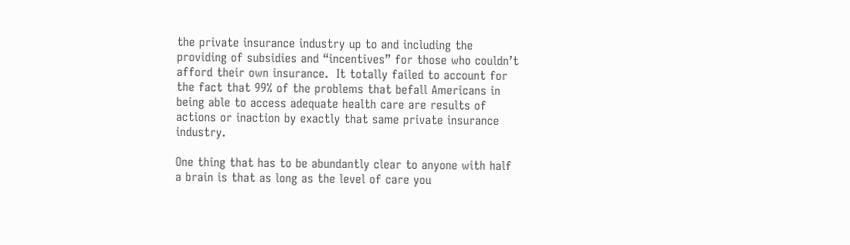the private insurance industry up to and including the providing of subsidies and “incentives” for those who couldn’t afford their own insurance.  It totally failed to account for the fact that 99% of the problems that befall Americans in being able to access adequate health care are results of actions or inaction by exactly that same private insurance industry.

One thing that has to be abundantly clear to anyone with half a brain is that as long as the level of care you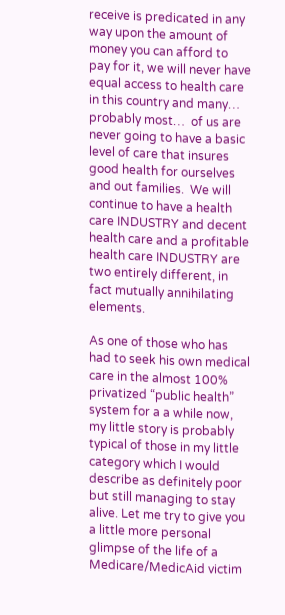receive is predicated in any way upon the amount of money you can afford to pay for it, we will never have equal access to health care in this country and many… probably most…  of us are never going to have a basic level of care that insures good health for ourselves and out families.  We will continue to have a health care INDUSTRY and decent health care and a profitable health care INDUSTRY are two entirely different, in fact mutually annihilating elements.

As one of those who has had to seek his own medical care in the almost 100% privatized “public health” system for a a while now, my little story is probably typical of those in my little category which I would describe as definitely poor but still managing to stay alive. Let me try to give you a little more personal glimpse of the life of a Medicare/MedicAid victim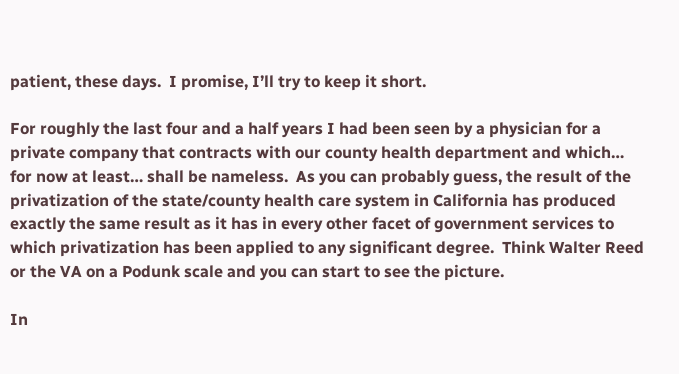patient, these days.  I promise, I’ll try to keep it short.

For roughly the last four and a half years I had been seen by a physician for a private company that contracts with our county health department and which… for now at least… shall be nameless.  As you can probably guess, the result of the privatization of the state/county health care system in California has produced exactly the same result as it has in every other facet of government services to which privatization has been applied to any significant degree.  Think Walter Reed or the VA on a Podunk scale and you can start to see the picture.

In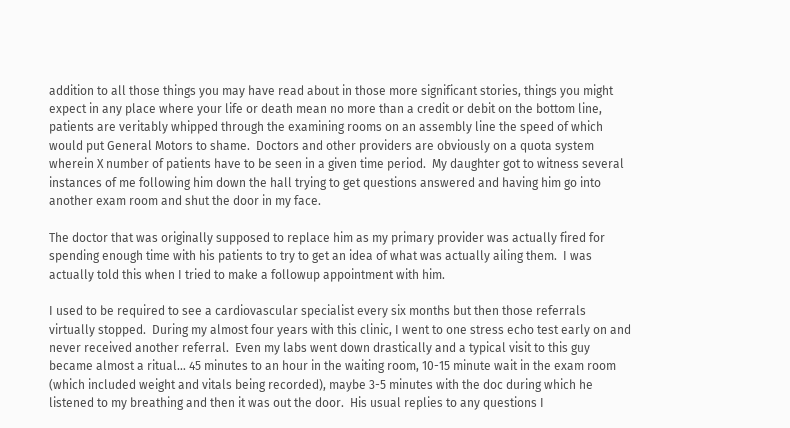addition to all those things you may have read about in those more significant stories, things you might expect in any place where your life or death mean no more than a credit or debit on the bottom line, patients are veritably whipped through the examining rooms on an assembly line the speed of which would put General Motors to shame.  Doctors and other providers are obviously on a quota system wherein X number of patients have to be seen in a given time period.  My daughter got to witness several instances of me following him down the hall trying to get questions answered and having him go into another exam room and shut the door in my face.

The doctor that was originally supposed to replace him as my primary provider was actually fired for spending enough time with his patients to try to get an idea of what was actually ailing them.  I was actually told this when I tried to make a followup appointment with him.

I used to be required to see a cardiovascular specialist every six months but then those referrals virtually stopped.  During my almost four years with this clinic, I went to one stress echo test early on and never received another referral.  Even my labs went down drastically and a typical visit to this guy became almost a ritual… 45 minutes to an hour in the waiting room, 10-15 minute wait in the exam room (which included weight and vitals being recorded), maybe 3-5 minutes with the doc during which he listened to my breathing and then it was out the door.  His usual replies to any questions I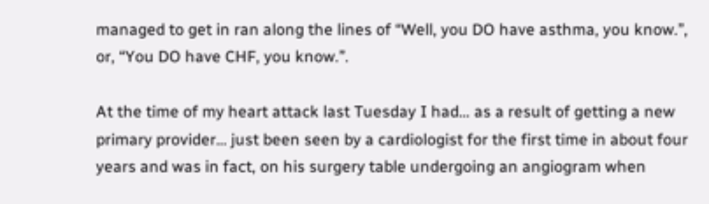managed to get in ran along the lines of “Well, you DO have asthma, you know.”, or, “You DO have CHF, you know.”.

At the time of my heart attack last Tuesday I had… as a result of getting a new primary provider… just been seen by a cardiologist for the first time in about four years and was in fact, on his surgery table undergoing an angiogram when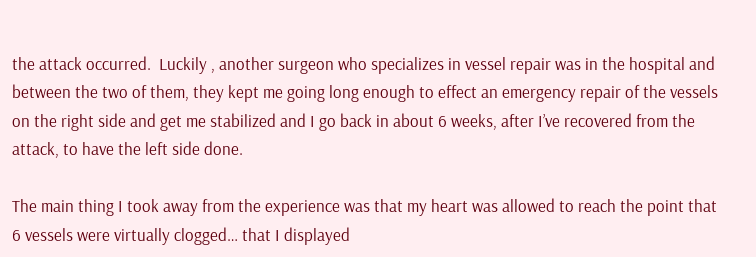the attack occurred.  Luckily , another surgeon who specializes in vessel repair was in the hospital and between the two of them, they kept me going long enough to effect an emergency repair of the vessels on the right side and get me stabilized and I go back in about 6 weeks, after I’ve recovered from the attack, to have the left side done.

The main thing I took away from the experience was that my heart was allowed to reach the point that 6 vessels were virtually clogged… that I displayed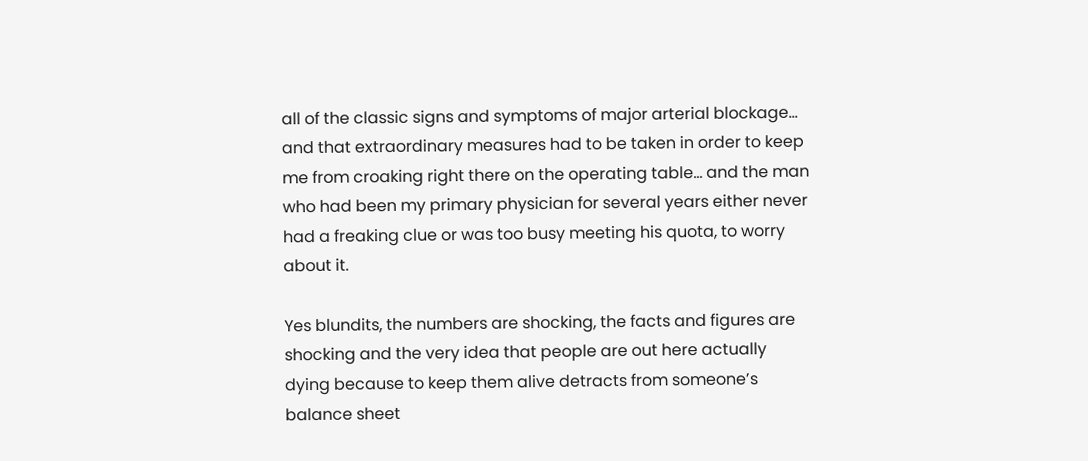all of the classic signs and symptoms of major arterial blockage… and that extraordinary measures had to be taken in order to keep me from croaking right there on the operating table… and the man who had been my primary physician for several years either never had a freaking clue or was too busy meeting his quota, to worry about it.

Yes blundits, the numbers are shocking, the facts and figures are shocking and the very idea that people are out here actually dying because to keep them alive detracts from someone’s balance sheet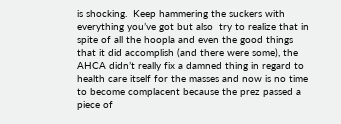is shocking.  Keep hammering the suckers with everything you’ve got but also  try to realize that in spite of all the hoopla and even the good things that it did accomplish (and there were some), the AHCA didn’t really fix a damned thing in regard to health care itself for the masses and now is no time to become complacent because the prez passed a piece of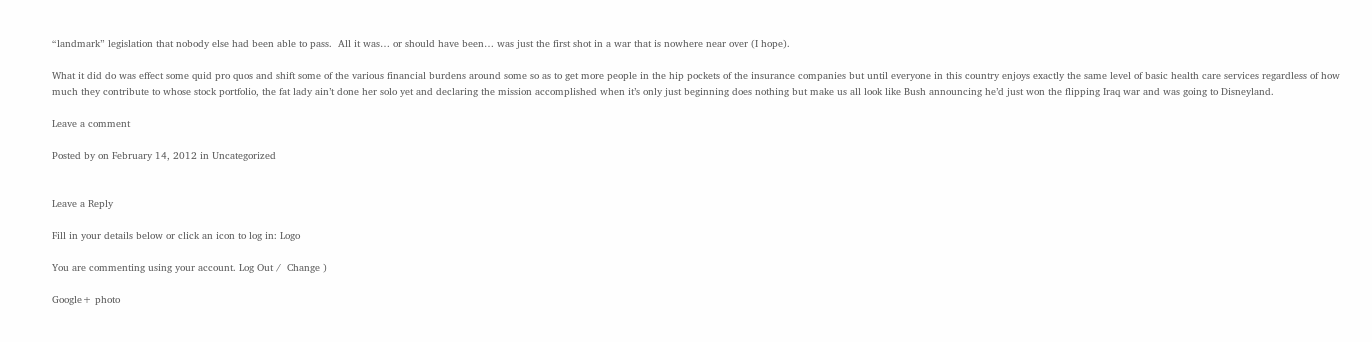“landmark” legislation that nobody else had been able to pass.  All it was… or should have been… was just the first shot in a war that is nowhere near over (I hope).

What it did do was effect some quid pro quos and shift some of the various financial burdens around some so as to get more people in the hip pockets of the insurance companies but until everyone in this country enjoys exactly the same level of basic health care services regardless of how much they contribute to whose stock portfolio, the fat lady ain’t done her solo yet and declaring the mission accomplished when it’s only just beginning does nothing but make us all look like Bush announcing he’d just won the flipping Iraq war and was going to Disneyland.

Leave a comment

Posted by on February 14, 2012 in Uncategorized


Leave a Reply

Fill in your details below or click an icon to log in: Logo

You are commenting using your account. Log Out /  Change )

Google+ photo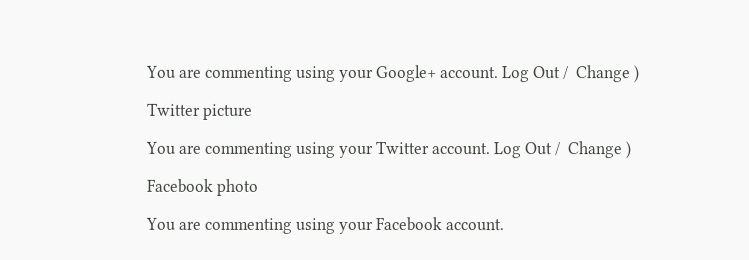You are commenting using your Google+ account. Log Out /  Change )

Twitter picture

You are commenting using your Twitter account. Log Out /  Change )

Facebook photo

You are commenting using your Facebook account.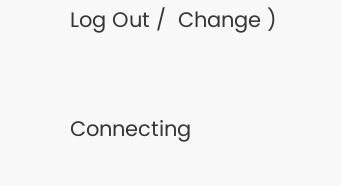Log Out /  Change )


Connecting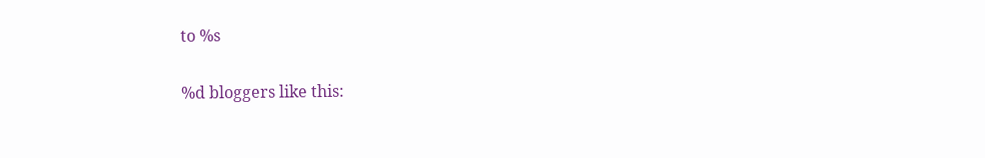to %s

%d bloggers like this: